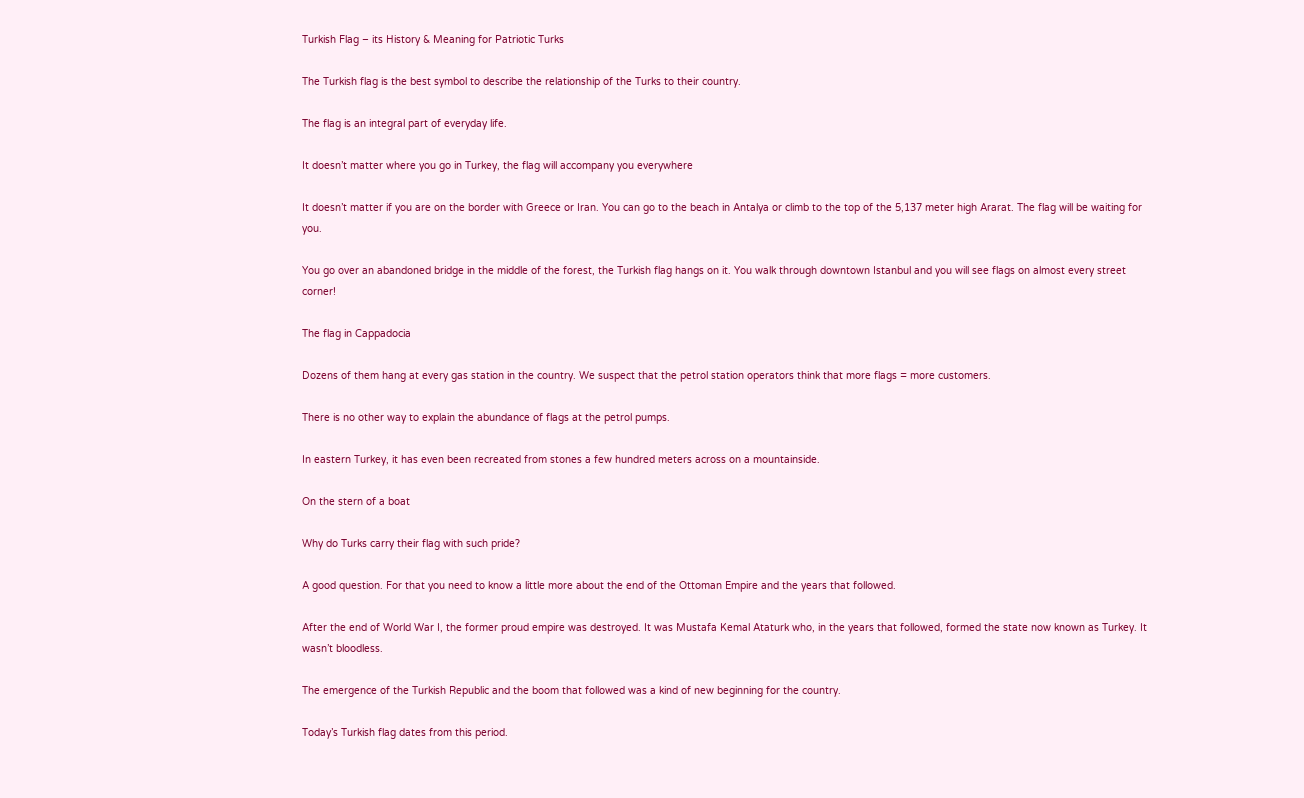Turkish Flag – its History & Meaning for Patriotic Turks

The Turkish flag is the best symbol to describe the relationship of the Turks to their country.

The flag is an integral part of everyday life.

It doesn’t matter where you go in Turkey, the flag will accompany you everywhere

It doesn’t matter if you are on the border with Greece or Iran. You can go to the beach in Antalya or climb to the top of the 5,137 meter high Ararat. The flag will be waiting for you.

You go over an abandoned bridge in the middle of the forest, the Turkish flag hangs on it. You walk through downtown Istanbul and you will see flags on almost every street corner!

The flag in Cappadocia

Dozens of them hang at every gas station in the country. We suspect that the petrol station operators think that more flags = more customers.

There is no other way to explain the abundance of flags at the petrol pumps.

In eastern Turkey, it has even been recreated from stones a few hundred meters across on a mountainside.

On the stern of a boat

Why do Turks carry their flag with such pride?

A good question. For that you need to know a little more about the end of the Ottoman Empire and the years that followed.

After the end of World War I, the former proud empire was destroyed. It was Mustafa Kemal Ataturk who, in the years that followed, formed the state now known as Turkey. It wasn’t bloodless.

The emergence of the Turkish Republic and the boom that followed was a kind of new beginning for the country.

Today’s Turkish flag dates from this period.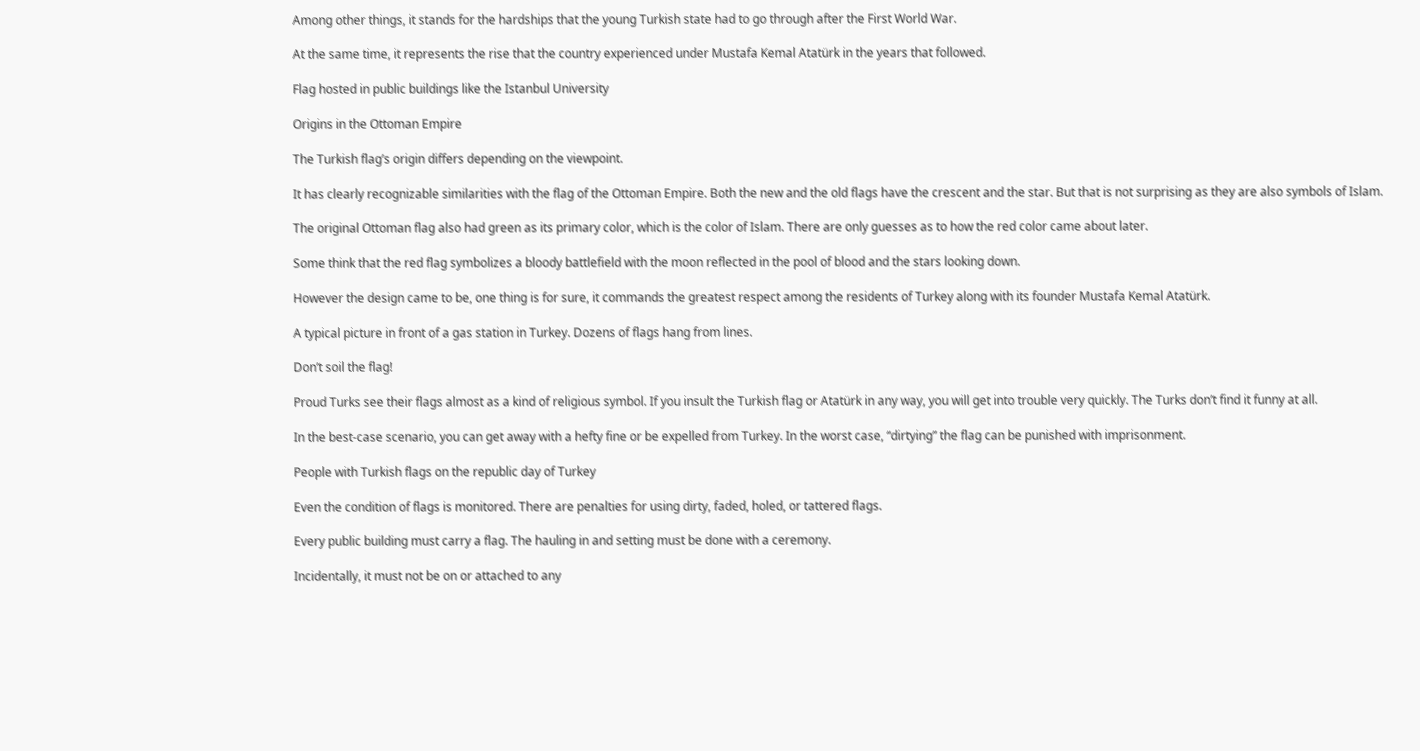Among other things, it stands for the hardships that the young Turkish state had to go through after the First World War.

At the same time, it represents the rise that the country experienced under Mustafa Kemal Atatürk in the years that followed.

Flag hosted in public buildings like the Istanbul University

Origins in the Ottoman Empire

The Turkish flag’s origin differs depending on the viewpoint.

It has clearly recognizable similarities with the flag of the Ottoman Empire. Both the new and the old flags have the crescent and the star. But that is not surprising as they are also symbols of Islam.

The original Ottoman flag also had green as its primary color, which is the color of Islam. There are only guesses as to how the red color came about later.

Some think that the red flag symbolizes a bloody battlefield with the moon reflected in the pool of blood and the stars looking down.

However the design came to be, one thing is for sure, it commands the greatest respect among the residents of Turkey along with its founder Mustafa Kemal Atatürk.

A typical picture in front of a gas station in Turkey. Dozens of flags hang from lines.

Don’t soil the flag!

Proud Turks see their flags almost as a kind of religious symbol. If you insult the Turkish flag or Atatürk in any way, you will get into trouble very quickly. The Turks don’t find it funny at all.

In the best-case scenario, you can get away with a hefty fine or be expelled from Turkey. In the worst case, “dirtying” the flag can be punished with imprisonment.

People with Turkish flags on the republic day of Turkey

Even the condition of flags is monitored. There are penalties for using dirty, faded, holed, or tattered flags.

Every public building must carry a flag. The hauling in and setting must be done with a ceremony.

Incidentally, it must not be on or attached to any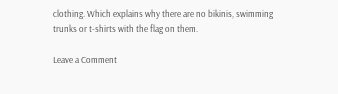clothing. Which explains why there are no bikinis, swimming trunks or t-shirts with the flag on them.

Leave a Comment